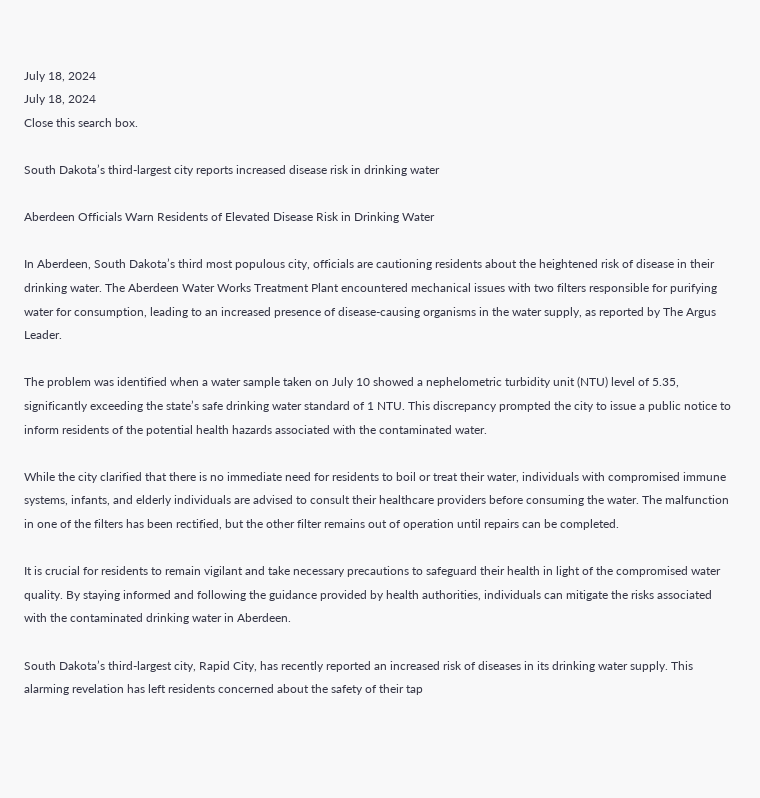July 18, 2024
July 18, 2024
Close this search box.

South Dakota’s third-largest city reports increased disease risk in drinking water

Aberdeen Officials Warn Residents of Elevated Disease Risk in Drinking Water

In Aberdeen, South Dakota’s third most populous city, officials are cautioning residents about the heightened risk of disease in their drinking water. The Aberdeen Water Works Treatment Plant encountered mechanical issues with two filters responsible for purifying water for consumption, leading to an increased presence of disease-causing organisms in the water supply, as reported by The Argus Leader.

The problem was identified when a water sample taken on July 10 showed a nephelometric turbidity unit (NTU) level of 5.35, significantly exceeding the state’s safe drinking water standard of 1 NTU. This discrepancy prompted the city to issue a public notice to inform residents of the potential health hazards associated with the contaminated water.

While the city clarified that there is no immediate need for residents to boil or treat their water, individuals with compromised immune systems, infants, and elderly individuals are advised to consult their healthcare providers before consuming the water. The malfunction in one of the filters has been rectified, but the other filter remains out of operation until repairs can be completed.

It is crucial for residents to remain vigilant and take necessary precautions to safeguard their health in light of the compromised water quality. By staying informed and following the guidance provided by health authorities, individuals can mitigate the risks associated with the contaminated drinking water in Aberdeen.

South Dakota’s third-largest city, Rapid City, has recently reported an increased risk of diseases in its drinking water supply. This alarming revelation has left residents concerned about the safety of their tap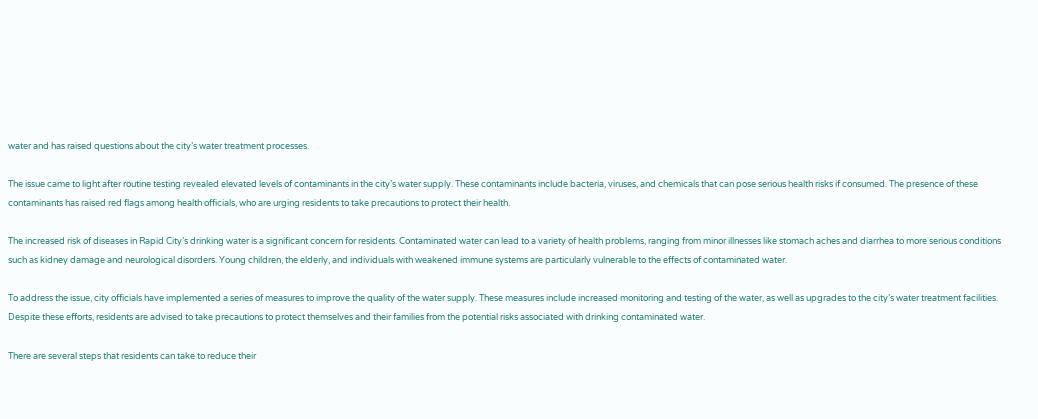water and has raised questions about the city’s water treatment processes.

The issue came to light after routine testing revealed elevated levels of contaminants in the city’s water supply. These contaminants include bacteria, viruses, and chemicals that can pose serious health risks if consumed. The presence of these contaminants has raised red flags among health officials, who are urging residents to take precautions to protect their health.

The increased risk of diseases in Rapid City’s drinking water is a significant concern for residents. Contaminated water can lead to a variety of health problems, ranging from minor illnesses like stomach aches and diarrhea to more serious conditions such as kidney damage and neurological disorders. Young children, the elderly, and individuals with weakened immune systems are particularly vulnerable to the effects of contaminated water.

To address the issue, city officials have implemented a series of measures to improve the quality of the water supply. These measures include increased monitoring and testing of the water, as well as upgrades to the city’s water treatment facilities. Despite these efforts, residents are advised to take precautions to protect themselves and their families from the potential risks associated with drinking contaminated water.

There are several steps that residents can take to reduce their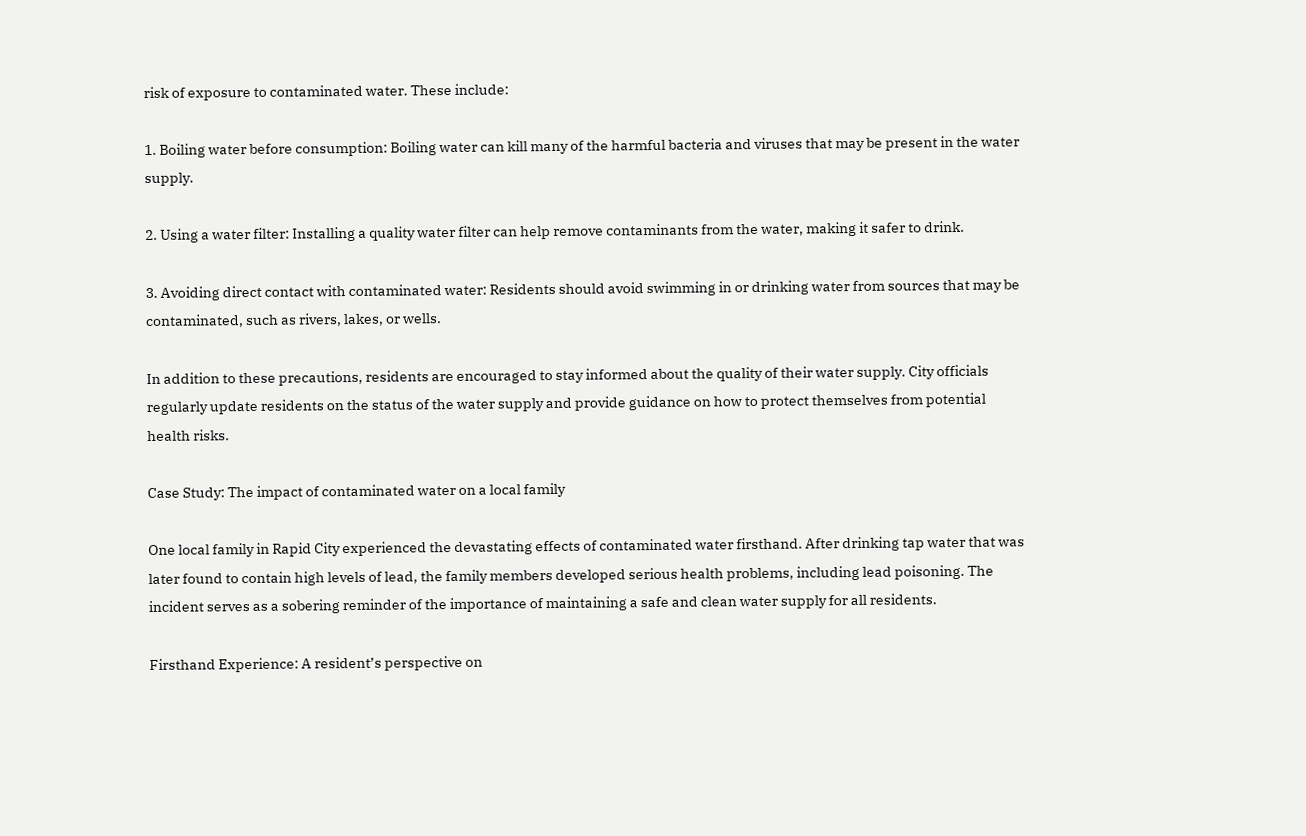risk of exposure to contaminated water. These include:

1. Boiling water before consumption: Boiling water can kill many of the harmful bacteria and viruses that may be present in the water supply.

2. Using a water filter: Installing a quality water filter can help remove contaminants from the water, making it safer to drink.

3. Avoiding direct contact with contaminated water: Residents should avoid swimming in or drinking water from sources that may be contaminated, such as rivers, lakes, or wells.

In addition to these precautions, residents are encouraged to stay informed about the quality of their water supply. City officials regularly update residents on the status of the water supply and provide guidance on how to protect themselves from potential health risks.

Case Study: The impact of contaminated water on a local family

One local family in Rapid City experienced the devastating effects of contaminated water firsthand. After drinking tap water that was later found to contain high levels of lead, the family members developed serious health problems, including lead poisoning. The incident serves as a sobering reminder of the importance of maintaining a safe and clean water supply for all residents.

Firsthand Experience: A resident’s perspective on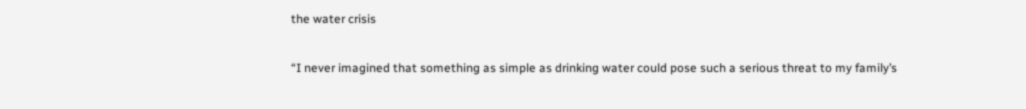the water crisis

“I never imagined that something as simple as drinking water could pose such a serious threat to my family’s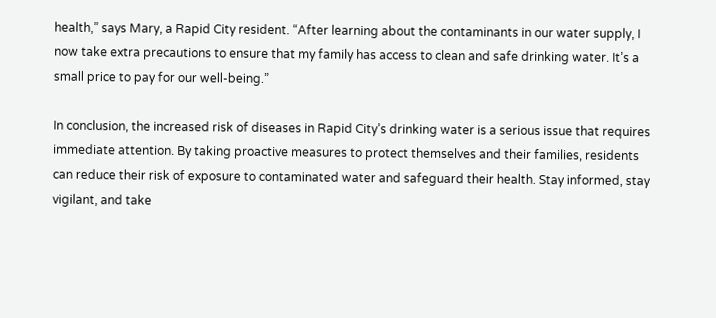health,” says Mary, a Rapid City resident. “After learning about the contaminants in our water supply, I now take extra precautions to ensure that my family has access to clean and safe drinking water. It’s a small price to pay for our well-being.”

In conclusion, the increased risk of diseases in Rapid City’s drinking water is a serious issue that requires immediate attention. By taking proactive measures to protect themselves and their families, residents can reduce their risk of exposure to contaminated water and safeguard their health. Stay informed, stay vigilant, and take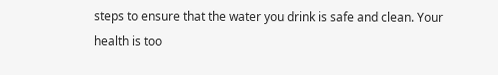steps to ensure that the water you drink is safe and clean. Your health is too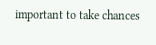important to take chances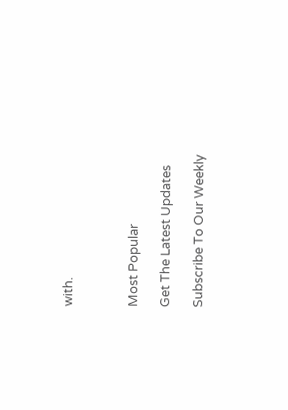with.



Most Popular

Get The Latest Updates

Subscribe To Our Weekly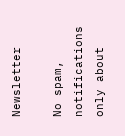Newsletter

No spam, notifications only about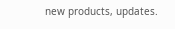new products, updates.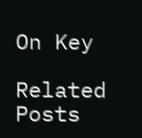On Key

Related Posts